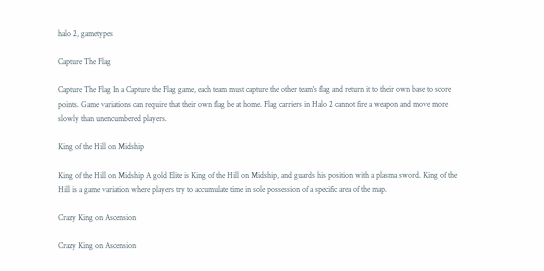halo 2, gametypes

Capture The Flag

Capture The Flag In a Capture the Flag game, each team must capture the other team's flag and return it to their own base to score points. Game variations can require that their own flag be at home. Flag carriers in Halo 2 cannot fire a weapon and move more slowly than unencumbered players.

King of the Hill on Midship

King of the Hill on Midship A gold Elite is King of the Hill on Midship, and guards his position with a plasma sword. King of the Hill is a game variation where players try to accumulate time in sole possession of a specific area of the map.

Crazy King on Ascension

Crazy King on Ascension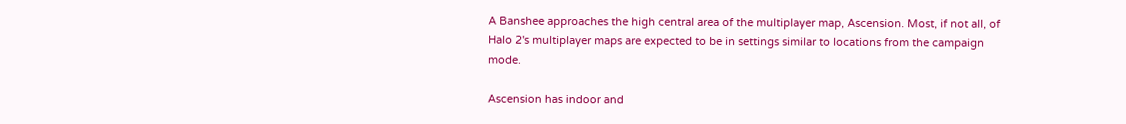A Banshee approaches the high central area of the multiplayer map, Ascension. Most, if not all, of Halo 2's multiplayer maps are expected to be in settings similar to locations from the campaign mode.

Ascension has indoor and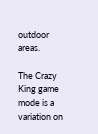outdoor areas.

The Crazy King game mode is a variation on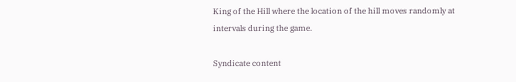King of the Hill where the location of the hill moves randomly at intervals during the game.

Syndicate content